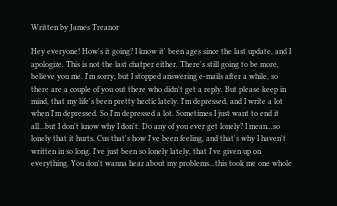Written by James Treanor

Hey everyone! How's it going? I know it' been ages since the last update, and I apologize. This is not the last chatper either. There's still going to be more, believe you me. I'm sorry, but I stopped answering e-mails after a while, so there are a couple of you out there who didn't get a reply. But please keep in mind, that my life's been pretty hectic lately. I'm depressed, and I write a lot when I'm depressed. So I'm depressed a lot. Sometimes I just want to end it all...but I don't know why I don't. Do any of you ever get lonely? I mean...so lonely that it hurts. Cus that's how I've been feeling, and that's why I haven't written in so long. I've just been so lonely lately, that I've given up on everything. You don't wanna hear about my problems...this took me one whole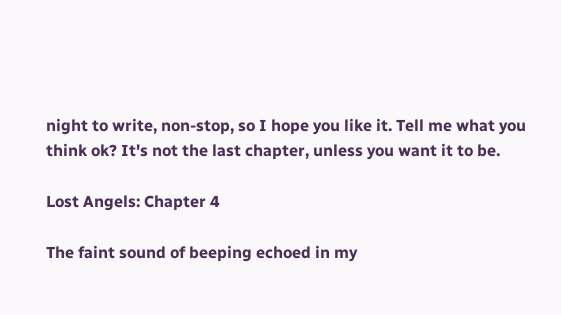night to write, non-stop, so I hope you like it. Tell me what you think ok? It's not the last chapter, unless you want it to be.

Lost Angels: Chapter 4

The faint sound of beeping echoed in my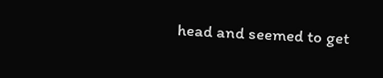head and seemed to get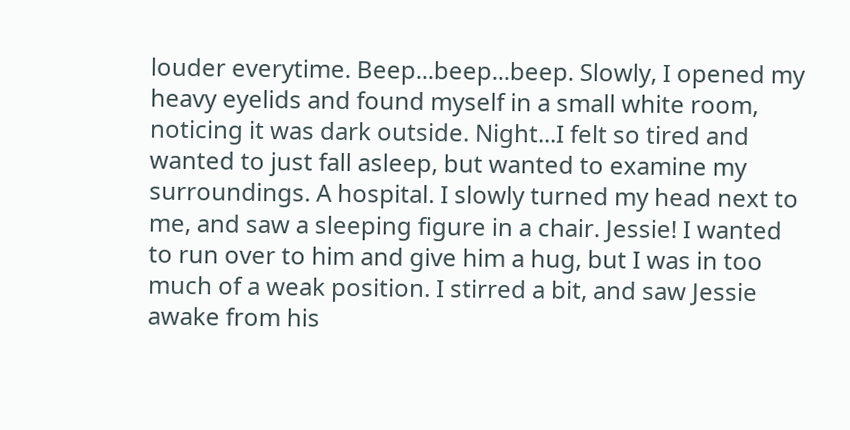louder everytime. Beep...beep...beep. Slowly, I opened my heavy eyelids and found myself in a small white room, noticing it was dark outside. Night...I felt so tired and wanted to just fall asleep, but wanted to examine my surroundings. A hospital. I slowly turned my head next to me, and saw a sleeping figure in a chair. Jessie! I wanted to run over to him and give him a hug, but I was in too much of a weak position. I stirred a bit, and saw Jessie awake from his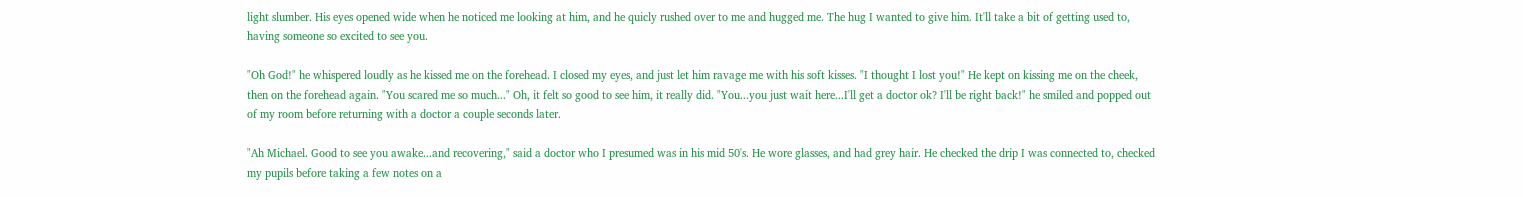light slumber. His eyes opened wide when he noticed me looking at him, and he quicly rushed over to me and hugged me. The hug I wanted to give him. It'll take a bit of getting used to, having someone so excited to see you.

"Oh God!" he whispered loudly as he kissed me on the forehead. I closed my eyes, and just let him ravage me with his soft kisses. "I thought I lost you!" He kept on kissing me on the cheek, then on the forehead again. "You scared me so much..." Oh, it felt so good to see him, it really did. "You...you just wait here...I'll get a doctor ok? I'll be right back!" he smiled and popped out of my room before returning with a doctor a couple seconds later.

"Ah Michael. Good to see you awake...and recovering," said a doctor who I presumed was in his mid 50's. He wore glasses, and had grey hair. He checked the drip I was connected to, checked my pupils before taking a few notes on a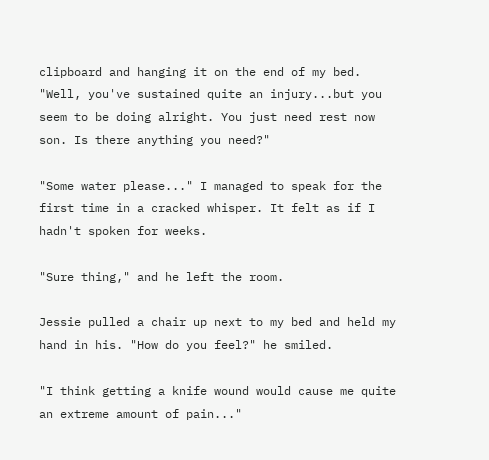clipboard and hanging it on the end of my bed. "Well, you've sustained quite an injury...but you seem to be doing alright. You just need rest now son. Is there anything you need?"

"Some water please..." I managed to speak for the first time in a cracked whisper. It felt as if I hadn't spoken for weeks.

"Sure thing," and he left the room.

Jessie pulled a chair up next to my bed and held my hand in his. "How do you feel?" he smiled.

"I think getting a knife wound would cause me quite an extreme amount of pain..."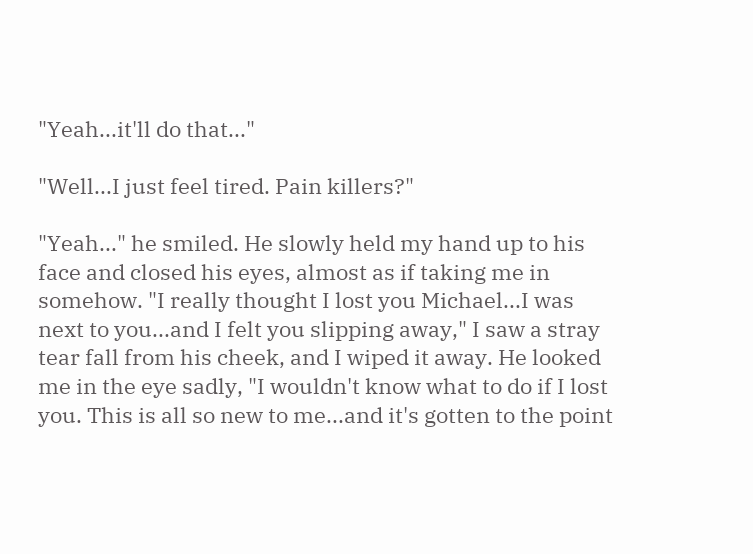"Yeah...it'll do that..."

"Well...I just feel tired. Pain killers?"

"Yeah..." he smiled. He slowly held my hand up to his face and closed his eyes, almost as if taking me in somehow. "I really thought I lost you Michael...I was next to you...and I felt you slipping away," I saw a stray tear fall from his cheek, and I wiped it away. He looked me in the eye sadly, "I wouldn't know what to do if I lost you. This is all so new to me...and it's gotten to the point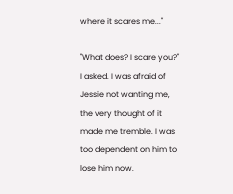where it scares me..."

"What does? I scare you?" I asked. I was afraid of Jessie not wanting me, the very thought of it made me tremble. I was too dependent on him to lose him now.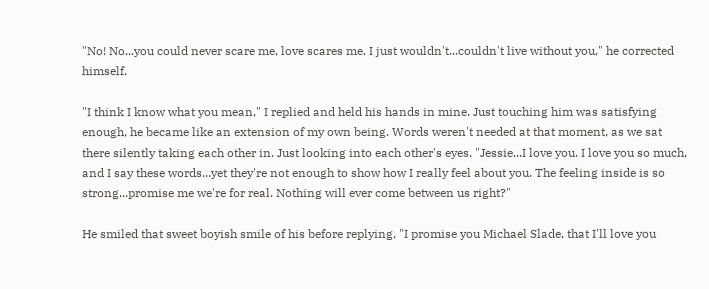"No! No...you could never scare me, love scares me. I just wouldn't...couldn't live without you," he corrected himself.

"I think I know what you mean," I replied and held his hands in mine. Just touching him was satisfying enough, he became like an extension of my own being. Words weren't needed at that moment, as we sat there silently taking each other in. Just looking into each other's eyes. "Jessie...I love you. I love you so much, and I say these words...yet they're not enough to show how I really feel about you. The feeling inside is so strong...promise me we're for real. Nothing will ever come between us right?"

He smiled that sweet boyish smile of his before replying, "I promise you Michael Slade, that I'll love you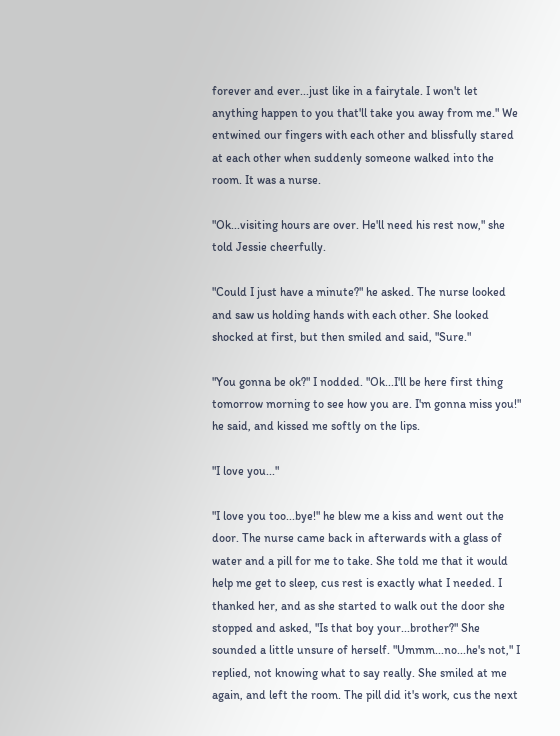forever and ever...just like in a fairytale. I won't let anything happen to you that'll take you away from me." We entwined our fingers with each other and blissfully stared at each other when suddenly someone walked into the room. It was a nurse.

"Ok...visiting hours are over. He'll need his rest now," she told Jessie cheerfully.

"Could I just have a minute?" he asked. The nurse looked and saw us holding hands with each other. She looked shocked at first, but then smiled and said, "Sure."

"You gonna be ok?" I nodded. "Ok...I'll be here first thing tomorrow morning to see how you are. I'm gonna miss you!" he said, and kissed me softly on the lips.

"I love you..."

"I love you too...bye!" he blew me a kiss and went out the door. The nurse came back in afterwards with a glass of water and a pill for me to take. She told me that it would help me get to sleep, cus rest is exactly what I needed. I thanked her, and as she started to walk out the door she stopped and asked, "Is that boy your...brother?" She sounded a little unsure of herself. "Ummm...no...he's not," I replied, not knowing what to say really. She smiled at me again, and left the room. The pill did it's work, cus the next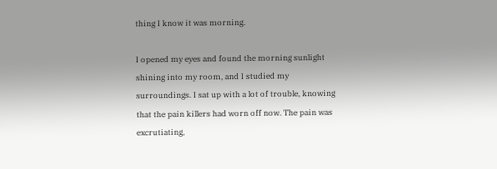thing I know it was morning.

I opened my eyes and found the morning sunlight shining into my room, and I studied my surroundings. I sat up with a lot of trouble, knowing that the pain killers had worn off now. The pain was excrutiating,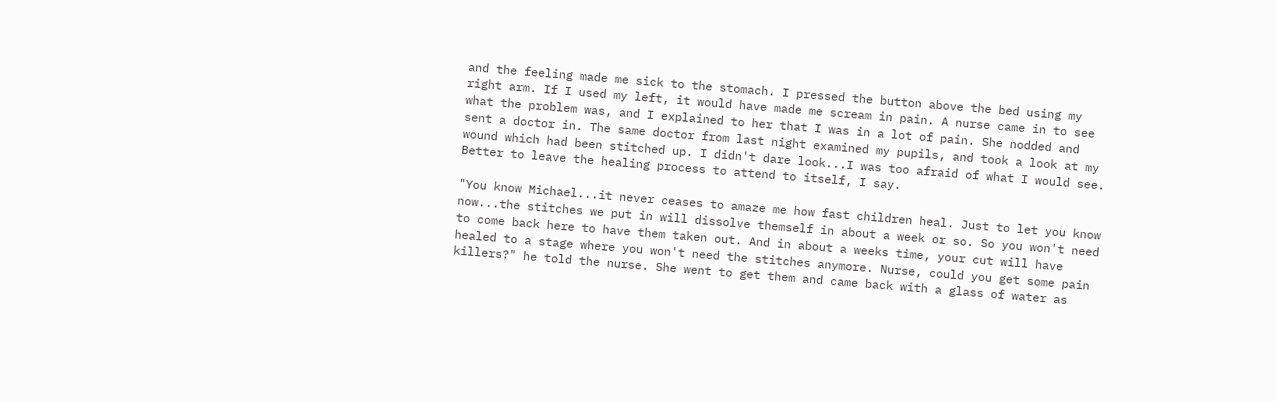and the feeling made me sick to the stomach. I pressed the button above the bed using my right arm. If I used my left, it would have made me scream in pain. A nurse came in to see what the problem was, and I explained to her that I was in a lot of pain. She nodded and sent a doctor in. The same doctor from last night examined my pupils, and took a look at my wound which had been stitched up. I didn't dare look...I was too afraid of what I would see. Better to leave the healing process to attend to itself, I say.

"You know Michael...it never ceases to amaze me how fast children heal. Just to let you know now...the stitches we put in will dissolve themself in about a week or so. So you won't need to come back here to have them taken out. And in about a weeks time, your cut will have healed to a stage where you won't need the stitches anymore. Nurse, could you get some pain killers?" he told the nurse. She went to get them and came back with a glass of water as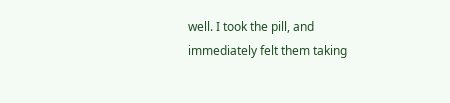well. I took the pill, and immediately felt them taking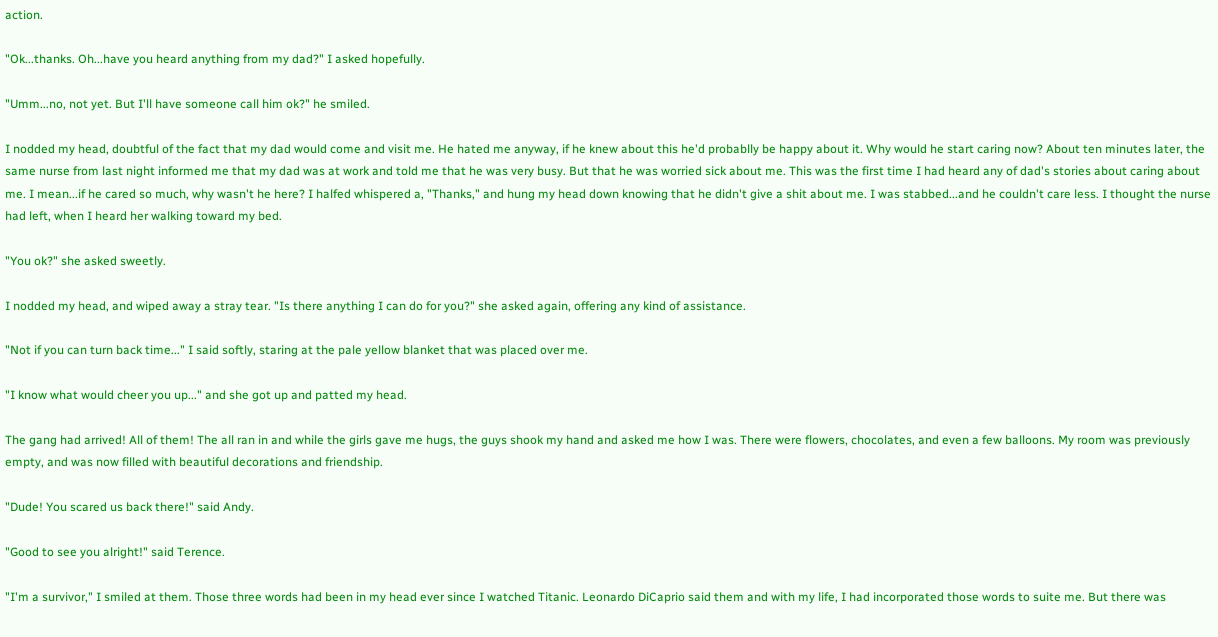action.

"Ok...thanks. Oh...have you heard anything from my dad?" I asked hopefully.

"Umm...no, not yet. But I'll have someone call him ok?" he smiled.

I nodded my head, doubtful of the fact that my dad would come and visit me. He hated me anyway, if he knew about this he'd probablly be happy about it. Why would he start caring now? About ten minutes later, the same nurse from last night informed me that my dad was at work and told me that he was very busy. But that he was worried sick about me. This was the first time I had heard any of dad's stories about caring about me. I mean...if he cared so much, why wasn't he here? I halfed whispered a, "Thanks," and hung my head down knowing that he didn't give a shit about me. I was stabbed...and he couldn't care less. I thought the nurse had left, when I heard her walking toward my bed.

"You ok?" she asked sweetly.

I nodded my head, and wiped away a stray tear. "Is there anything I can do for you?" she asked again, offering any kind of assistance.

"Not if you can turn back time..." I said softly, staring at the pale yellow blanket that was placed over me.

"I know what would cheer you up..." and she got up and patted my head.

The gang had arrived! All of them! The all ran in and while the girls gave me hugs, the guys shook my hand and asked me how I was. There were flowers, chocolates, and even a few balloons. My room was previously empty, and was now filled with beautiful decorations and friendship.

"Dude! You scared us back there!" said Andy.

"Good to see you alright!" said Terence.

"I'm a survivor," I smiled at them. Those three words had been in my head ever since I watched Titanic. Leonardo DiCaprio said them and with my life, I had incorporated those words to suite me. But there was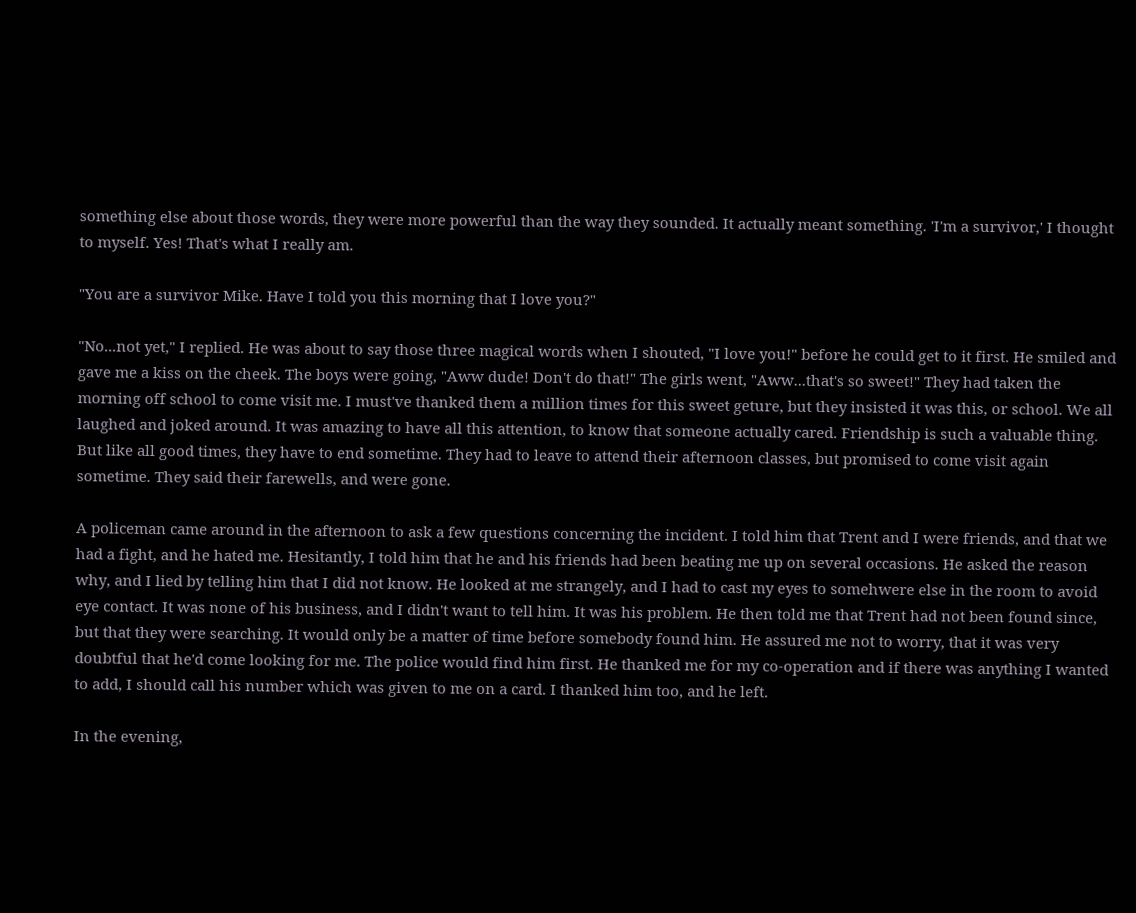something else about those words, they were more powerful than the way they sounded. It actually meant something. 'I'm a survivor,' I thought to myself. Yes! That's what I really am.

"You are a survivor Mike. Have I told you this morning that I love you?"

"No...not yet," I replied. He was about to say those three magical words when I shouted, "I love you!" before he could get to it first. He smiled and gave me a kiss on the cheek. The boys were going, "Aww dude! Don't do that!" The girls went, "Aww...that's so sweet!" They had taken the morning off school to come visit me. I must've thanked them a million times for this sweet geture, but they insisted it was this, or school. We all laughed and joked around. It was amazing to have all this attention, to know that someone actually cared. Friendship is such a valuable thing. But like all good times, they have to end sometime. They had to leave to attend their afternoon classes, but promised to come visit again sometime. They said their farewells, and were gone.

A policeman came around in the afternoon to ask a few questions concerning the incident. I told him that Trent and I were friends, and that we had a fight, and he hated me. Hesitantly, I told him that he and his friends had been beating me up on several occasions. He asked the reason why, and I lied by telling him that I did not know. He looked at me strangely, and I had to cast my eyes to somehwere else in the room to avoid eye contact. It was none of his business, and I didn't want to tell him. It was his problem. He then told me that Trent had not been found since, but that they were searching. It would only be a matter of time before somebody found him. He assured me not to worry, that it was very doubtful that he'd come looking for me. The police would find him first. He thanked me for my co-operation and if there was anything I wanted to add, I should call his number which was given to me on a card. I thanked him too, and he left.

In the evening,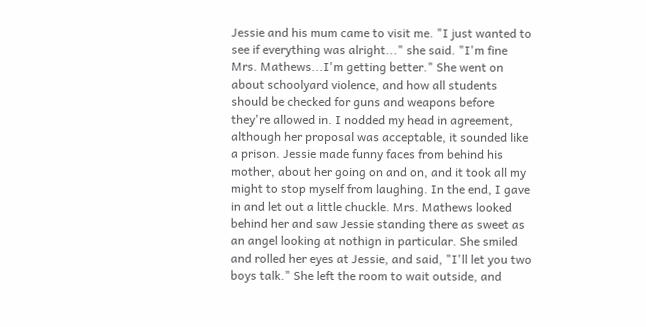Jessie and his mum came to visit me. "I just wanted to see if everything was alright..." she said. "I'm fine Mrs. Mathews...I'm getting better." She went on about schoolyard violence, and how all students should be checked for guns and weapons before they're allowed in. I nodded my head in agreement, although her proposal was acceptable, it sounded like a prison. Jessie made funny faces from behind his mother, about her going on and on, and it took all my might to stop myself from laughing. In the end, I gave in and let out a little chuckle. Mrs. Mathews looked behind her and saw Jessie standing there as sweet as an angel looking at nothign in particular. She smiled and rolled her eyes at Jessie, and said, "I'll let you two boys talk." She left the room to wait outside, and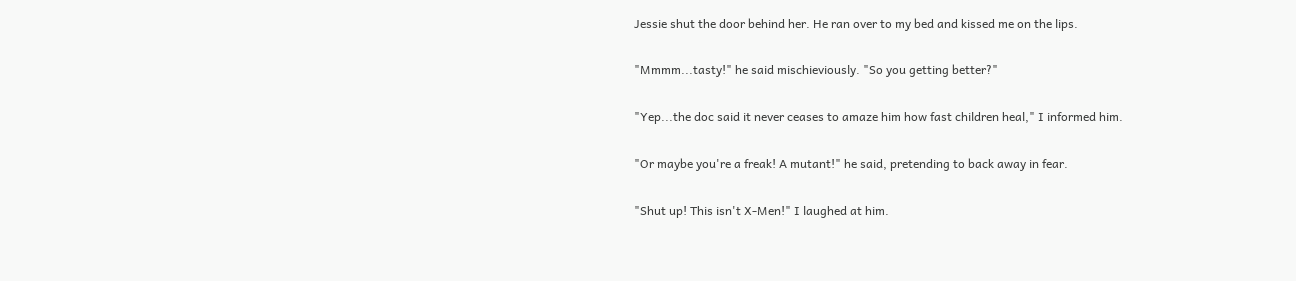Jessie shut the door behind her. He ran over to my bed and kissed me on the lips.

"Mmmm...tasty!" he said mischieviously. "So you getting better?"

"Yep...the doc said it never ceases to amaze him how fast children heal," I informed him.

"Or maybe you're a freak! A mutant!" he said, pretending to back away in fear.

"Shut up! This isn't X-Men!" I laughed at him.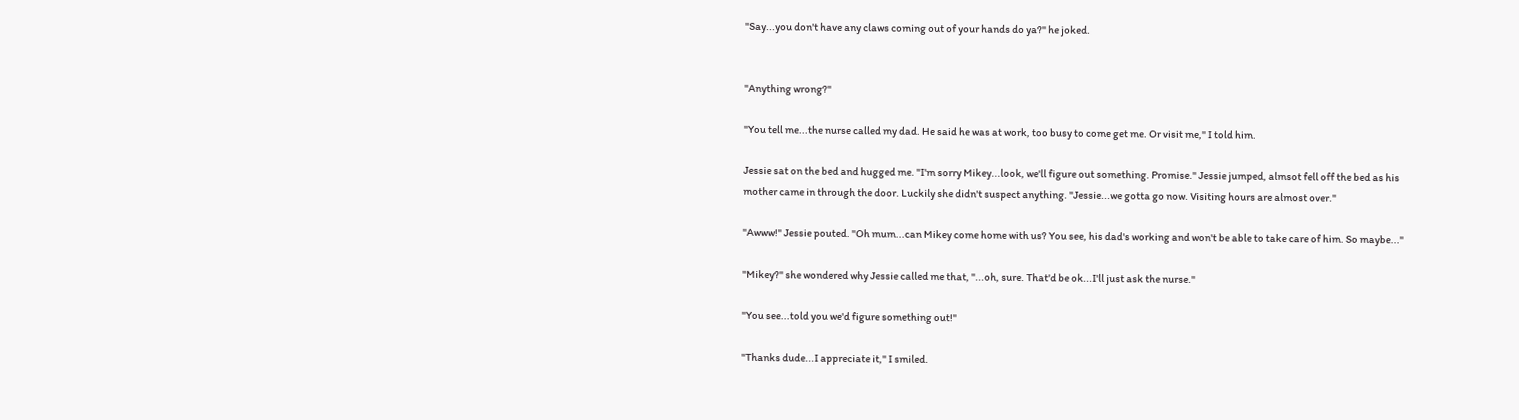"Say...you don't have any claws coming out of your hands do ya?" he joked.


"Anything wrong?"

"You tell me...the nurse called my dad. He said he was at work, too busy to come get me. Or visit me," I told him.

Jessie sat on the bed and hugged me. "I'm sorry Mikey...look, we'll figure out something. Promise." Jessie jumped, almsot fell off the bed as his mother came in through the door. Luckily she didn't suspect anything. "Jessie...we gotta go now. Visiting hours are almost over."

"Awww!" Jessie pouted. "Oh mum...can Mikey come home with us? You see, his dad's working and won't be able to take care of him. So maybe..."

"Mikey?" she wondered why Jessie called me that, "...oh, sure. That'd be ok...I'll just ask the nurse."

"You see...told you we'd figure something out!"

"Thanks dude...I appreciate it," I smiled.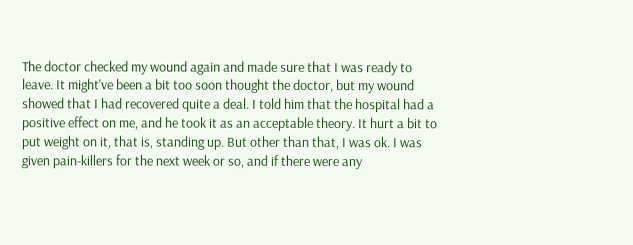The doctor checked my wound again and made sure that I was ready to leave. It might've been a bit too soon thought the doctor, but my wound showed that I had recovered quite a deal. I told him that the hospital had a positive effect on me, and he took it as an acceptable theory. It hurt a bit to put weight on it, that is, standing up. But other than that, I was ok. I was given pain-killers for the next week or so, and if there were any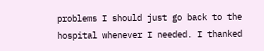problems I should just go back to the hospital whenever I needed. I thanked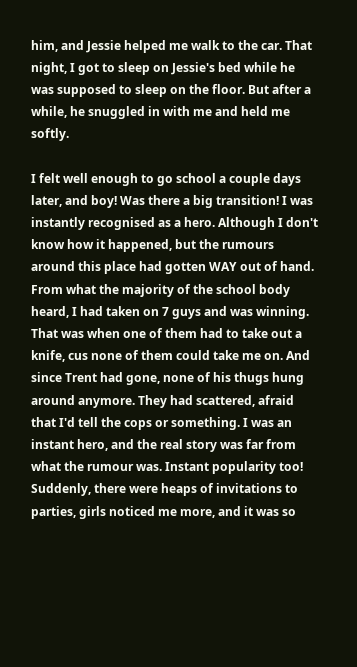him, and Jessie helped me walk to the car. That night, I got to sleep on Jessie's bed while he was supposed to sleep on the floor. But after a while, he snuggled in with me and held me softly.

I felt well enough to go school a couple days later, and boy! Was there a big transition! I was instantly recognised as a hero. Although I don't know how it happened, but the rumours around this place had gotten WAY out of hand. From what the majority of the school body heard, I had taken on 7 guys and was winning. That was when one of them had to take out a knife, cus none of them could take me on. And since Trent had gone, none of his thugs hung around anymore. They had scattered, afraid that I'd tell the cops or something. I was an instant hero, and the real story was far from what the rumour was. Instant popularity too! Suddenly, there were heaps of invitations to parties, girls noticed me more, and it was so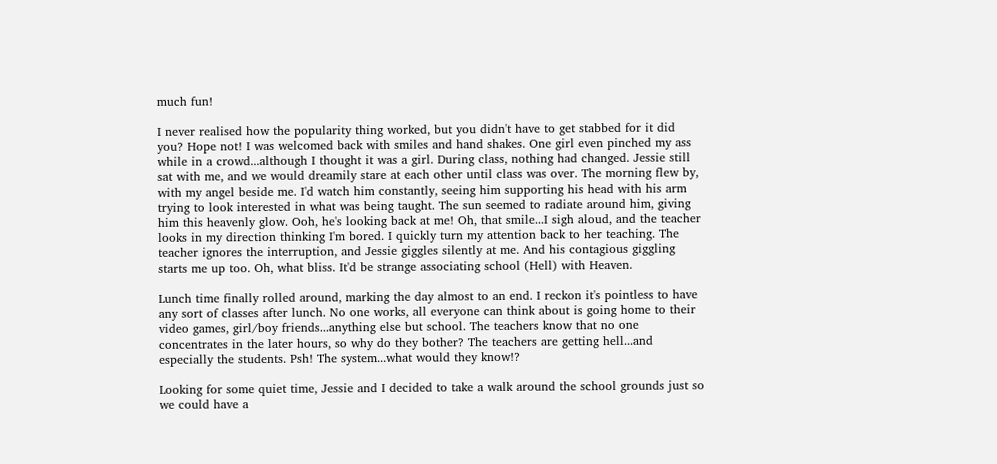much fun!

I never realised how the popularity thing worked, but you didn't have to get stabbed for it did you? Hope not! I was welcomed back with smiles and hand shakes. One girl even pinched my ass while in a crowd...although I thought it was a girl. During class, nothing had changed. Jessie still sat with me, and we would dreamily stare at each other until class was over. The morning flew by, with my angel beside me. I'd watch him constantly, seeing him supporting his head with his arm trying to look interested in what was being taught. The sun seemed to radiate around him, giving him this heavenly glow. Ooh, he's looking back at me! Oh, that smile...I sigh aloud, and the teacher looks in my direction thinking I'm bored. I quickly turn my attention back to her teaching. The teacher ignores the interruption, and Jessie giggles silently at me. And his contagious giggling starts me up too. Oh, what bliss. It'd be strange associating school (Hell) with Heaven.

Lunch time finally rolled around, marking the day almost to an end. I reckon it's pointless to have any sort of classes after lunch. No one works, all everyone can think about is going home to their video games, girl/boy friends...anything else but school. The teachers know that no one concentrates in the later hours, so why do they bother? The teachers are getting hell...and especially the students. Psh! The system...what would they know!?

Looking for some quiet time, Jessie and I decided to take a walk around the school grounds just so we could have a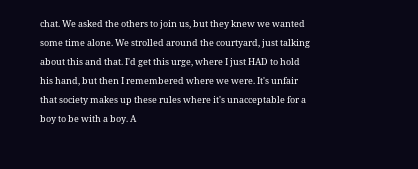chat. We asked the others to join us, but they knew we wanted some time alone. We strolled around the courtyard, just talking about this and that. I'd get this urge, where I just HAD to hold his hand, but then I remembered where we were. It's unfair that society makes up these rules where it's unacceptable for a boy to be with a boy. A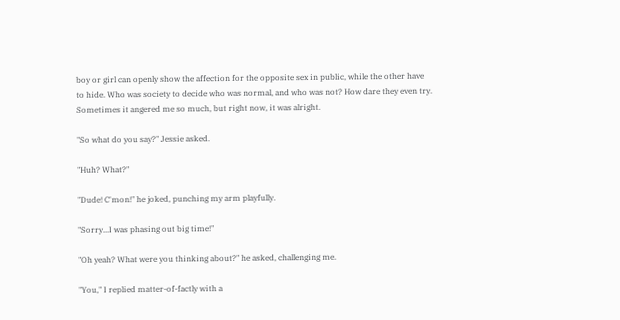boy or girl can openly show the affection for the opposite sex in public, while the other have to hide. Who was society to decide who was normal, and who was not? How dare they even try. Sometimes it angered me so much, but right now, it was alright.

"So what do you say?" Jessie asked.

"Huh? What?"

"Dude! C'mon!" he joked, punching my arm playfully.

"Sorry...I was phasing out big time!"

"Oh yeah? What were you thinking about?" he asked, challenging me.

"You," I replied matter-of-factly with a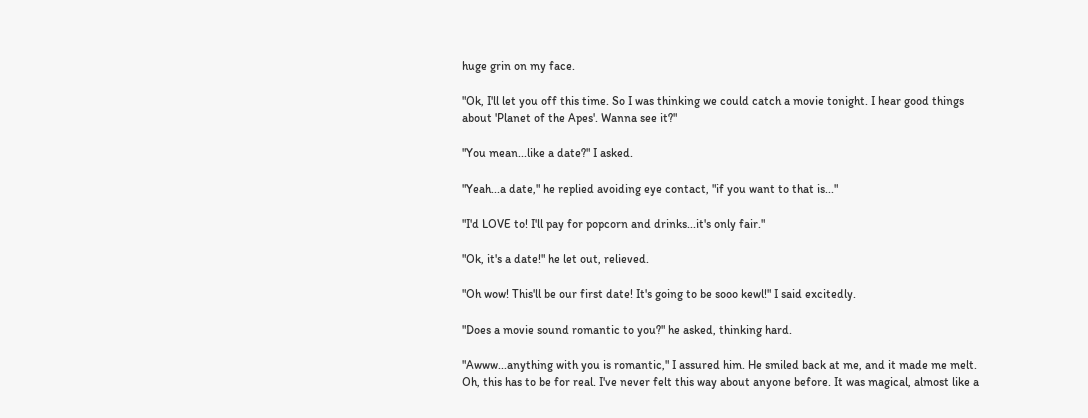huge grin on my face.

"Ok, I'll let you off this time. So I was thinking we could catch a movie tonight. I hear good things about 'Planet of the Apes'. Wanna see it?"

"You mean...like a date?" I asked.

"Yeah...a date," he replied avoiding eye contact, "if you want to that is..."

"I'd LOVE to! I'll pay for popcorn and drinks...it's only fair."

"Ok, it's a date!" he let out, relieved.

"Oh wow! This'll be our first date! It's going to be sooo kewl!" I said excitedly.

"Does a movie sound romantic to you?" he asked, thinking hard.

"Awww...anything with you is romantic," I assured him. He smiled back at me, and it made me melt. Oh, this has to be for real. I've never felt this way about anyone before. It was magical, almost like a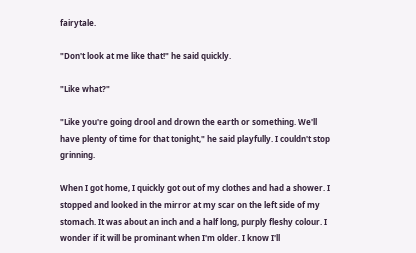fairytale.

"Don't look at me like that!" he said quickly.

"Like what?"

"Like you're going drool and drown the earth or something. We'll have plenty of time for that tonight," he said playfully. I couldn't stop grinning.

When I got home, I quickly got out of my clothes and had a shower. I stopped and looked in the mirror at my scar on the left side of my stomach. It was about an inch and a half long, purply fleshy colour. I wonder if it will be prominant when I'm older. I know I'll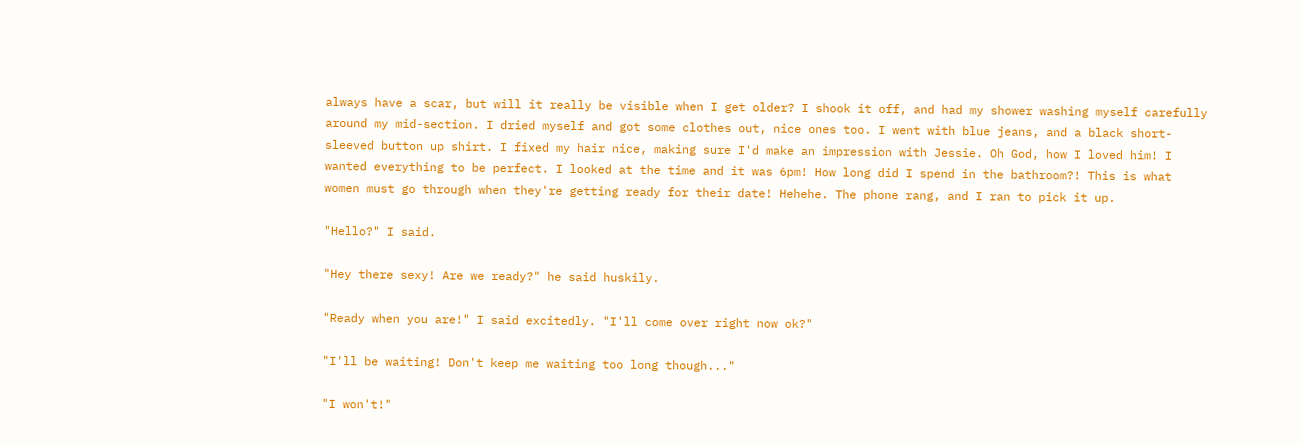always have a scar, but will it really be visible when I get older? I shook it off, and had my shower washing myself carefully around my mid-section. I dried myself and got some clothes out, nice ones too. I went with blue jeans, and a black short-sleeved button up shirt. I fixed my hair nice, making sure I'd make an impression with Jessie. Oh God, how I loved him! I wanted everything to be perfect. I looked at the time and it was 6pm! How long did I spend in the bathroom?! This is what women must go through when they're getting ready for their date! Hehehe. The phone rang, and I ran to pick it up.

"Hello?" I said.

"Hey there sexy! Are we ready?" he said huskily.

"Ready when you are!" I said excitedly. "I'll come over right now ok?"

"I'll be waiting! Don't keep me waiting too long though..."

"I won't!"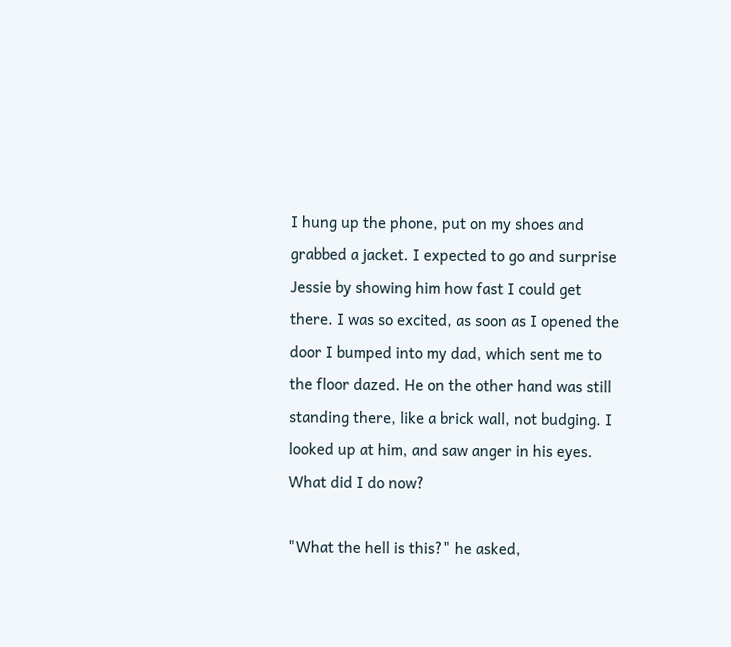I hung up the phone, put on my shoes and grabbed a jacket. I expected to go and surprise Jessie by showing him how fast I could get there. I was so excited, as soon as I opened the door I bumped into my dad, which sent me to the floor dazed. He on the other hand was still standing there, like a brick wall, not budging. I looked up at him, and saw anger in his eyes. What did I do now?

"What the hell is this?" he asked,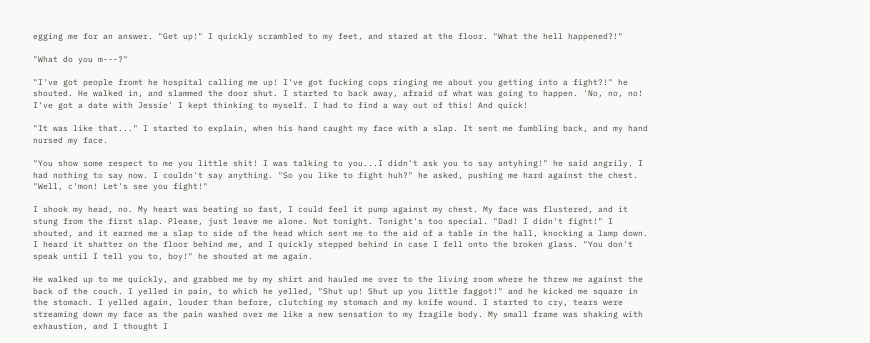egging me for an answer. "Get up!" I quickly scrambled to my feet, and stared at the floor. "What the hell happened?!"

"What do you m---?"

"I've got people fromt he hospital calling me up! I've got fucking cops ringing me about you getting into a fight?!" he shouted. He walked in, and slammed the door shut. I started to back away, afraid of what was going to happen. 'No, no, no! I've got a date with Jessie' I kept thinking to myself. I had to find a way out of this! And quick!

"It was like that..." I started to explain, when his hand caught my face with a slap. It sent me fumbling back, and my hand nursed my face.

"You show some respect to me you little shit! I was talking to you...I didn't ask you to say antyhing!" he said angrily. I had nothing to say now. I couldn't say anything. "So you like to fight huh?" he asked, pushing me hard against the chest. "Well, c'mon! Let's see you fight!"

I shook my head, no. My heart was beating so fast, I could feel it pump against my chest. My face was flustered, and it stung from the first slap. Please, just leave me alone. Not tonight. Tonight's too special. "Dad! I didn't fight!" I shouted, and it earned me a slap to side of the head which sent me to the aid of a table in the hall, knocking a lamp down. I heard it shatter on the floor behind me, and I quickly stepped behind in case I fell onto the broken glass. "You don't speak until I tell you to, boy!" he shouted at me again.

He walked up to me quickly, and grabbed me by my shirt and hauled me over to the living room where he threw me against the back of the couch. I yelled in pain, to which he yelled, "Shut up! Shut up you little faggot!" and he kicked me square in the stomach. I yelled again, louder than before, clutching my stomach and my knife wound. I started to cry, tears were streaming down my face as the pain washed over me like a new sensation to my fragile body. My small frame was shaking with exhaustion, and I thought I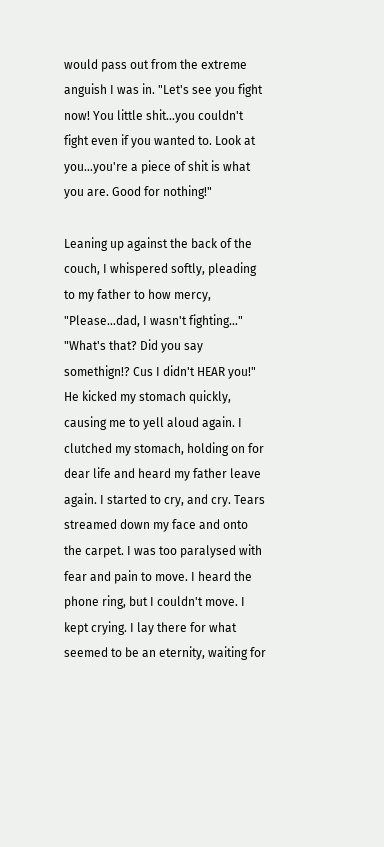would pass out from the extreme anguish I was in. "Let's see you fight now! You little shit...you couldn't fight even if you wanted to. Look at you...you're a piece of shit is what you are. Good for nothing!"

Leaning up against the back of the couch, I whispered softly, pleading to my father to how mercy, "Please...dad, I wasn't fighting..." "What's that? Did you say somethign!? Cus I didn't HEAR you!" He kicked my stomach quickly, causing me to yell aloud again. I clutched my stomach, holding on for dear life and heard my father leave again. I started to cry, and cry. Tears streamed down my face and onto the carpet. I was too paralysed with fear and pain to move. I heard the phone ring, but I couldn't move. I kept crying. I lay there for what seemed to be an eternity, waiting for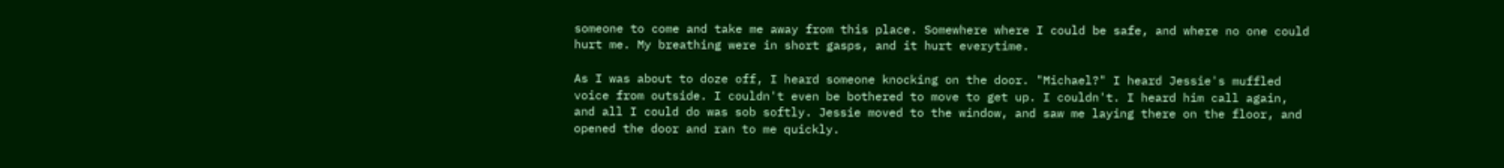someone to come and take me away from this place. Somewhere where I could be safe, and where no one could hurt me. My breathing were in short gasps, and it hurt everytime.

As I was about to doze off, I heard someone knocking on the door. "Michael?" I heard Jessie's muffled voice from outside. I couldn't even be bothered to move to get up. I couldn't. I heard him call again, and all I could do was sob softly. Jessie moved to the window, and saw me laying there on the floor, and opened the door and ran to me quickly.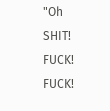"Oh SHIT! FUCK! FUCK!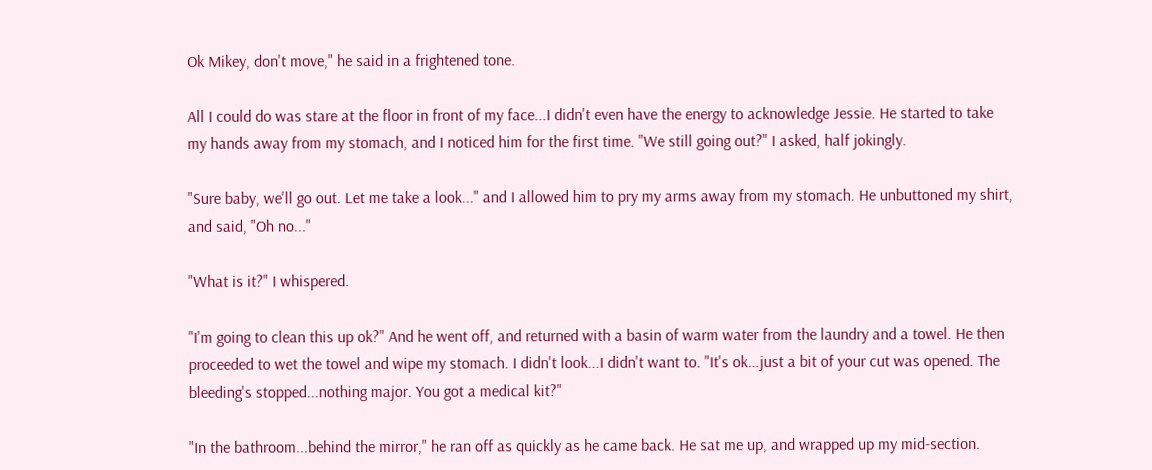Ok Mikey, don't move," he said in a frightened tone.

All I could do was stare at the floor in front of my face...I didn't even have the energy to acknowledge Jessie. He started to take my hands away from my stomach, and I noticed him for the first time. "We still going out?" I asked, half jokingly.

"Sure baby, we'll go out. Let me take a look..." and I allowed him to pry my arms away from my stomach. He unbuttoned my shirt, and said, "Oh no..."

"What is it?" I whispered.

"I'm going to clean this up ok?" And he went off, and returned with a basin of warm water from the laundry and a towel. He then proceeded to wet the towel and wipe my stomach. I didn't look...I didn't want to. "It's ok...just a bit of your cut was opened. The bleeding's stopped...nothing major. You got a medical kit?"

"In the bathroom...behind the mirror," he ran off as quickly as he came back. He sat me up, and wrapped up my mid-section.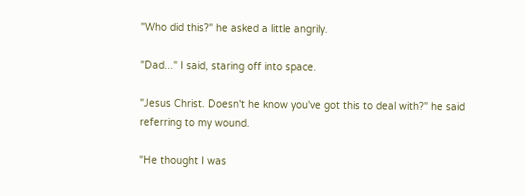"Who did this?" he asked a little angrily.

"Dad..." I said, staring off into space.

"Jesus Christ. Doesn't he know you've got this to deal with?" he said referring to my wound.

"He thought I was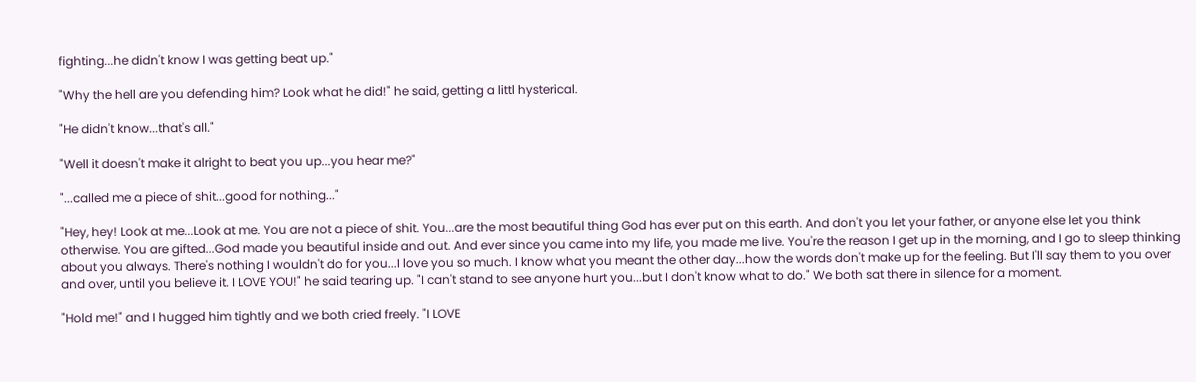fighting...he didn't know I was getting beat up."

"Why the hell are you defending him? Look what he did!" he said, getting a littl hysterical.

"He didn't know...that's all."

"Well it doesn't make it alright to beat you up...you hear me?"

"...called me a piece of shit...good for nothing..."

"Hey, hey! Look at me...Look at me. You are not a piece of shit. You...are the most beautiful thing God has ever put on this earth. And don't you let your father, or anyone else let you think otherwise. You are gifted...God made you beautiful inside and out. And ever since you came into my life, you made me live. You're the reason I get up in the morning, and I go to sleep thinking about you always. There's nothing I wouldn't do for you...I love you so much. I know what you meant the other day...how the words don't make up for the feeling. But I'll say them to you over and over, until you believe it. I LOVE YOU!" he said tearing up. "I can't stand to see anyone hurt you...but I don't know what to do." We both sat there in silence for a moment.

"Hold me!" and I hugged him tightly and we both cried freely. "I LOVE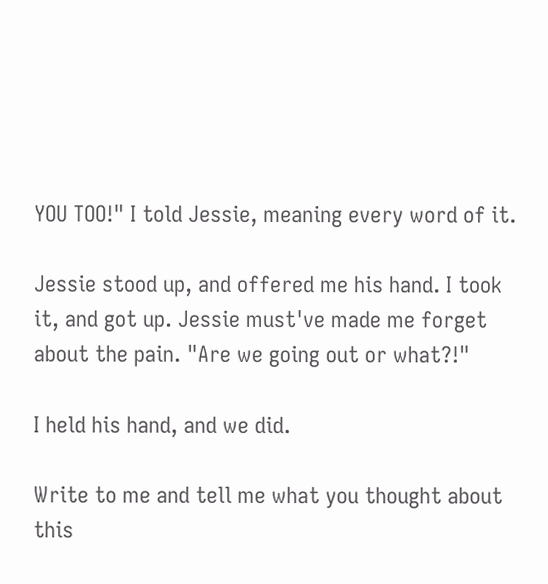YOU TOO!" I told Jessie, meaning every word of it.

Jessie stood up, and offered me his hand. I took it, and got up. Jessie must've made me forget about the pain. "Are we going out or what?!"

I held his hand, and we did.

Write to me and tell me what you thought about this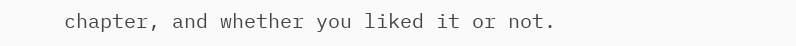chapter, and whether you liked it or not.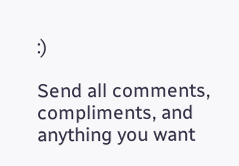:)

Send all comments, compliments, and anything you want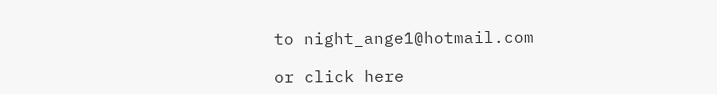to night_ange1@hotmail.com

or click here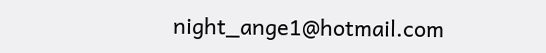night_ange1@hotmail.com